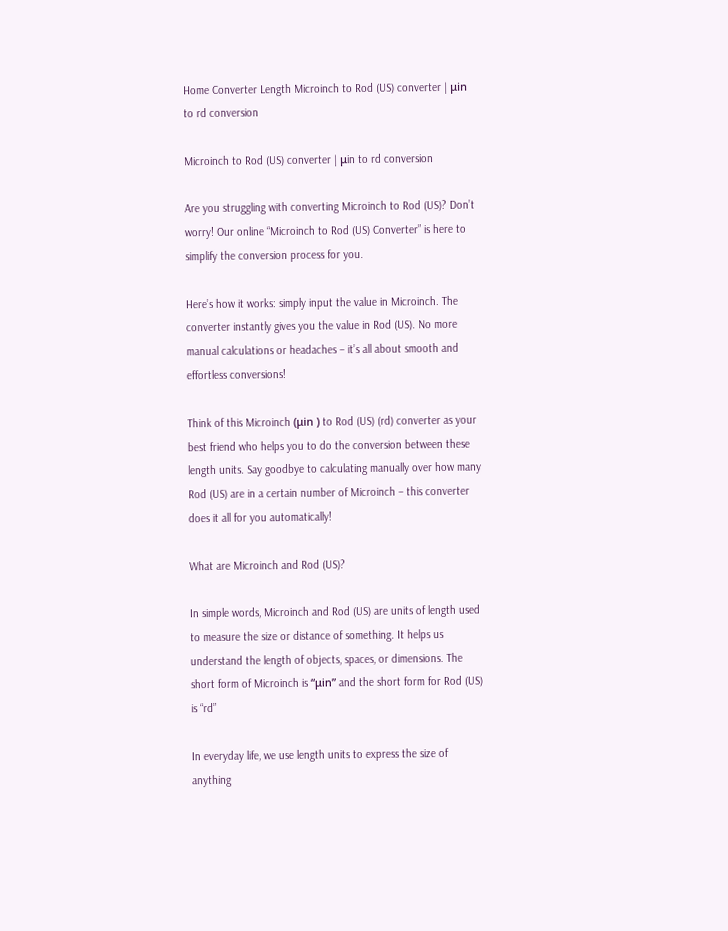Home Converter Length Microinch to Rod (US) converter | μin to rd conversion

Microinch to Rod (US) converter | μin to rd conversion

Are you struggling with converting Microinch to Rod (US)? Don’t worry! Our online “Microinch to Rod (US) Converter” is here to simplify the conversion process for you.

Here’s how it works: simply input the value in Microinch. The converter instantly gives you the value in Rod (US). No more manual calculations or headaches – it’s all about smooth and effortless conversions!

Think of this Microinch (μin ) to Rod (US) (rd) converter as your best friend who helps you to do the conversion between these length units. Say goodbye to calculating manually over how many Rod (US) are in a certain number of Microinch – this converter does it all for you automatically!

What are Microinch and Rod (US)?

In simple words, Microinch and Rod (US) are units of length used to measure the size or distance of something. It helps us understand the length of objects, spaces, or dimensions. The short form of Microinch is “μin” and the short form for Rod (US) is “rd”

In everyday life, we use length units to express the size of anything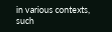in various contexts, such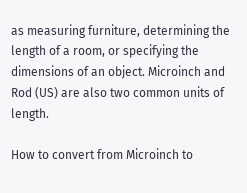as measuring furniture, determining the length of a room, or specifying the dimensions of an object. Microinch and Rod (US) are also two common units of length.

How to convert from Microinch to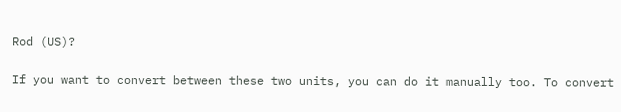Rod (US)?

If you want to convert between these two units, you can do it manually too. To convert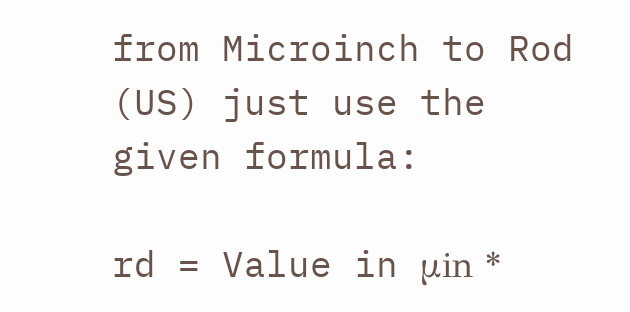from Microinch to Rod (US) just use the given formula:

rd = Value in μin *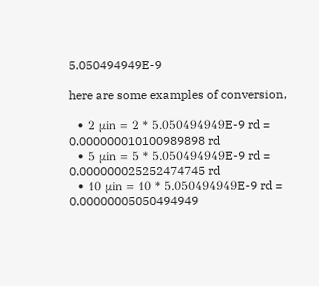5.050494949E-9

here are some examples of conversion,

  • 2 μin = 2 * 5.050494949E-9 rd = 0.000000010100989898 rd
  • 5 μin = 5 * 5.050494949E-9 rd = 0.000000025252474745 rd
  • 10 μin = 10 * 5.050494949E-9 rd = 0.00000005050494949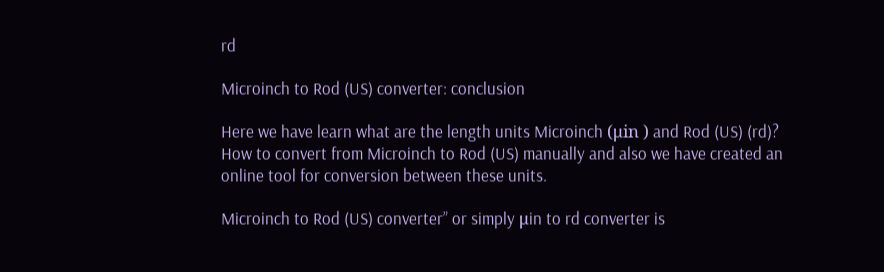rd

Microinch to Rod (US) converter: conclusion

Here we have learn what are the length units Microinch (μin ) and Rod (US) (rd)? How to convert from Microinch to Rod (US) manually and also we have created an online tool for conversion between these units.

Microinch to Rod (US) converter” or simply μin to rd converter is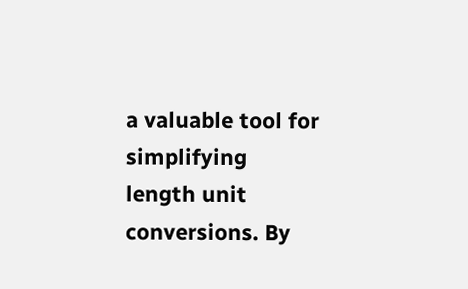a valuable tool for simplifying length unit conversions. By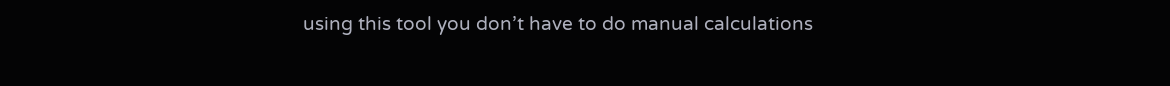using this tool you don’t have to do manual calculations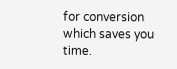for conversion which saves you time.